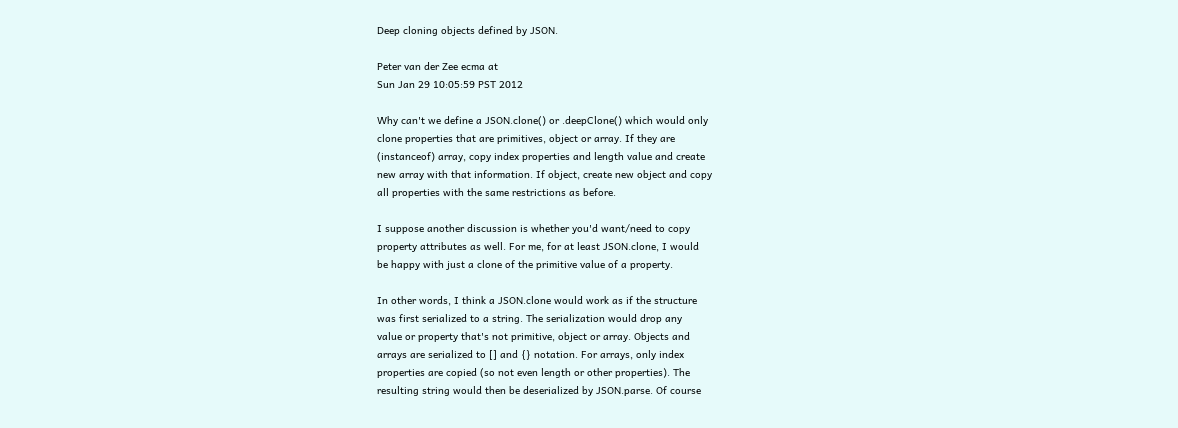Deep cloning objects defined by JSON.

Peter van der Zee ecma at
Sun Jan 29 10:05:59 PST 2012

Why can't we define a JSON.clone() or .deepClone() which would only
clone properties that are primitives, object or array. If they are
(instanceof) array, copy index properties and length value and create
new array with that information. If object, create new object and copy
all properties with the same restrictions as before.

I suppose another discussion is whether you'd want/need to copy
property attributes as well. For me, for at least JSON.clone, I would
be happy with just a clone of the primitive value of a property.

In other words, I think a JSON.clone would work as if the structure
was first serialized to a string. The serialization would drop any
value or property that's not primitive, object or array. Objects and
arrays are serialized to [] and {} notation. For arrays, only index
properties are copied (so not even length or other properties). The
resulting string would then be deserialized by JSON.parse. Of course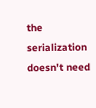the serialization doesn't need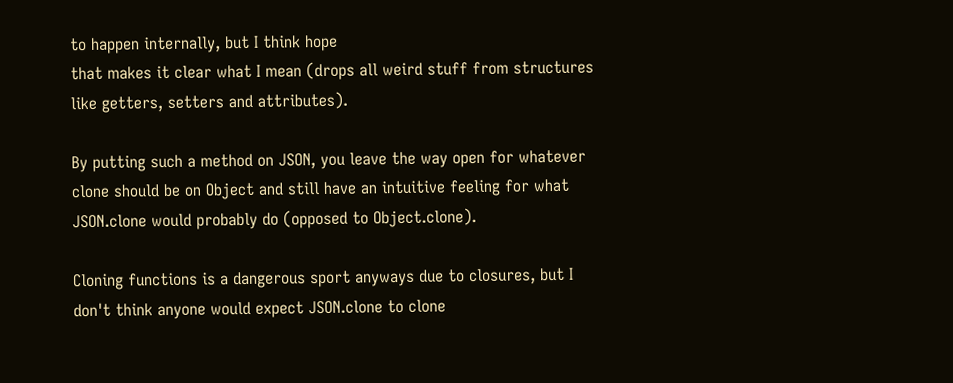to happen internally, but I think hope
that makes it clear what I mean (drops all weird stuff from structures
like getters, setters and attributes).

By putting such a method on JSON, you leave the way open for whatever
clone should be on Object and still have an intuitive feeling for what
JSON.clone would probably do (opposed to Object.clone).

Cloning functions is a dangerous sport anyways due to closures, but I
don't think anyone would expect JSON.clone to clone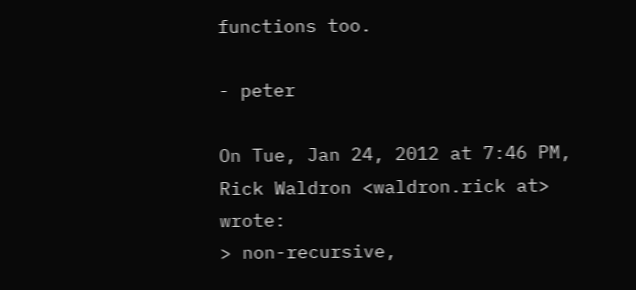functions too.

- peter

On Tue, Jan 24, 2012 at 7:46 PM, Rick Waldron <waldron.rick at> wrote:
> non-recursive,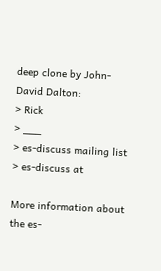deep clone by John-David Dalton:
> Rick
> ___
> es-discuss mailing list
> es-discuss at

More information about the es-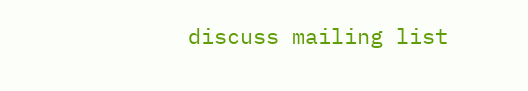discuss mailing list